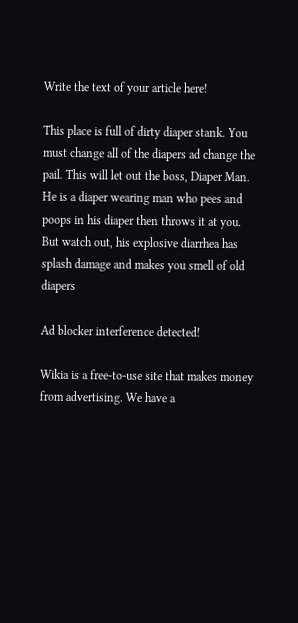Write the text of your article here!

This place is full of dirty diaper stank. You must change all of the diapers ad change the pail. This will let out the boss, Diaper Man. He is a diaper wearing man who pees and poops in his diaper then throws it at you. But watch out, his explosive diarrhea has splash damage and makes you smell of old diapers

Ad blocker interference detected!

Wikia is a free-to-use site that makes money from advertising. We have a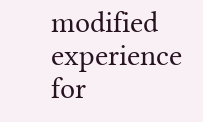modified experience for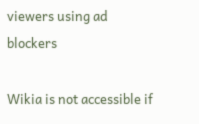viewers using ad blockers

Wikia is not accessible if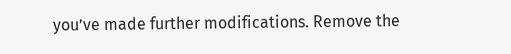you’ve made further modifications. Remove the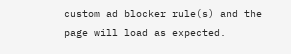custom ad blocker rule(s) and the page will load as expected.